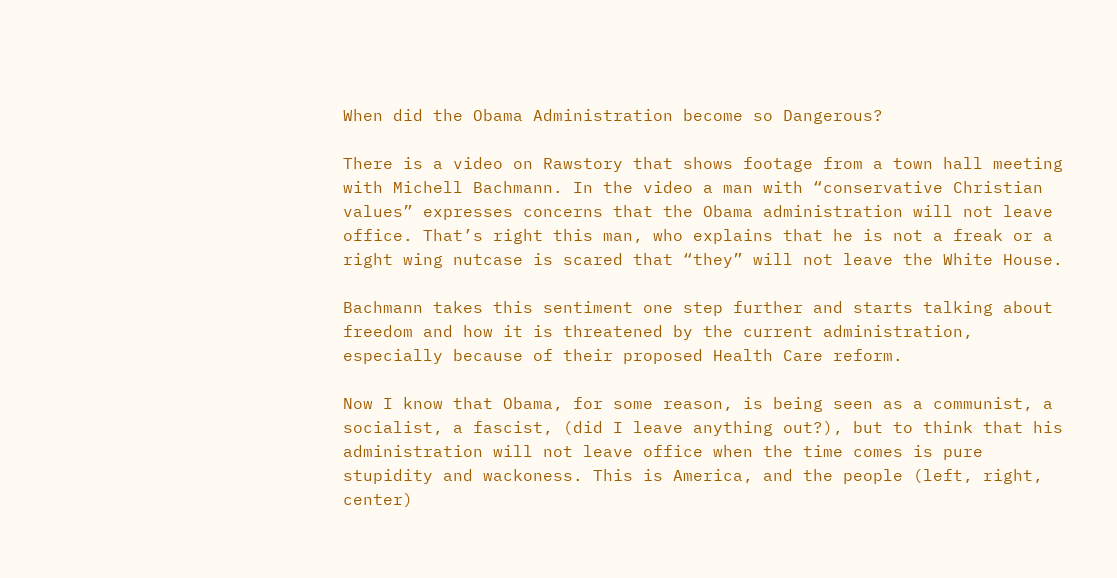When did the Obama Administration become so Dangerous?

There is a video on Rawstory that shows footage from a town hall meeting with Michell Bachmann. In the video a man with “conservative Christian values” expresses concerns that the Obama administration will not leave office. That’s right this man, who explains that he is not a freak or a right wing nutcase is scared that “they” will not leave the White House.

Bachmann takes this sentiment one step further and starts talking about freedom and how it is threatened by the current administration, especially because of their proposed Health Care reform.

Now I know that Obama, for some reason, is being seen as a communist, a socialist, a fascist, (did I leave anything out?), but to think that his administration will not leave office when the time comes is pure stupidity and wackoness. This is America, and the people (left, right, center)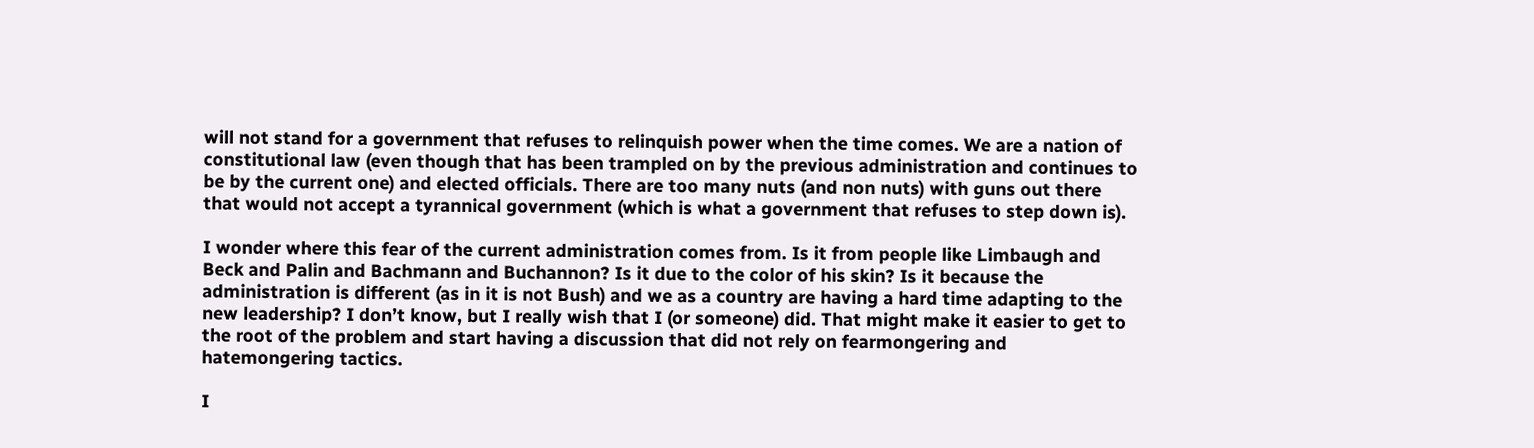will not stand for a government that refuses to relinquish power when the time comes. We are a nation of constitutional law (even though that has been trampled on by the previous administration and continues to be by the current one) and elected officials. There are too many nuts (and non nuts) with guns out there that would not accept a tyrannical government (which is what a government that refuses to step down is).

I wonder where this fear of the current administration comes from. Is it from people like Limbaugh and Beck and Palin and Bachmann and Buchannon? Is it due to the color of his skin? Is it because the administration is different (as in it is not Bush) and we as a country are having a hard time adapting to the new leadership? I don’t know, but I really wish that I (or someone) did. That might make it easier to get to the root of the problem and start having a discussion that did not rely on fearmongering and hatemongering tactics.

I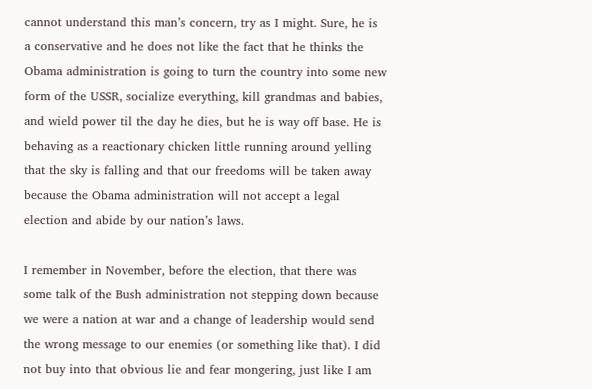cannot understand this man’s concern, try as I might. Sure, he is a conservative and he does not like the fact that he thinks the Obama administration is going to turn the country into some new form of the USSR, socialize everything, kill grandmas and babies, and wield power til the day he dies, but he is way off base. He is behaving as a reactionary chicken little running around yelling that the sky is falling and that our freedoms will be taken away because the Obama administration will not accept a legal election and abide by our nation’s laws.

I remember in November, before the election, that there was some talk of the Bush administration not stepping down because we were a nation at war and a change of leadership would send the wrong message to our enemies (or something like that). I did not buy into that obvious lie and fear mongering, just like I am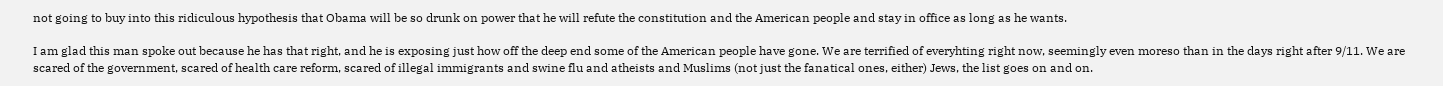not going to buy into this ridiculous hypothesis that Obama will be so drunk on power that he will refute the constitution and the American people and stay in office as long as he wants.

I am glad this man spoke out because he has that right, and he is exposing just how off the deep end some of the American people have gone. We are terrified of everyhting right now, seemingly even moreso than in the days right after 9/11. We are scared of the government, scared of health care reform, scared of illegal immigrants and swine flu and atheists and Muslims (not just the fanatical ones, either) Jews, the list goes on and on.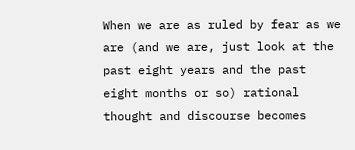When we are as ruled by fear as we are (and we are, just look at the past eight years and the past eight months or so) rational thought and discourse becomes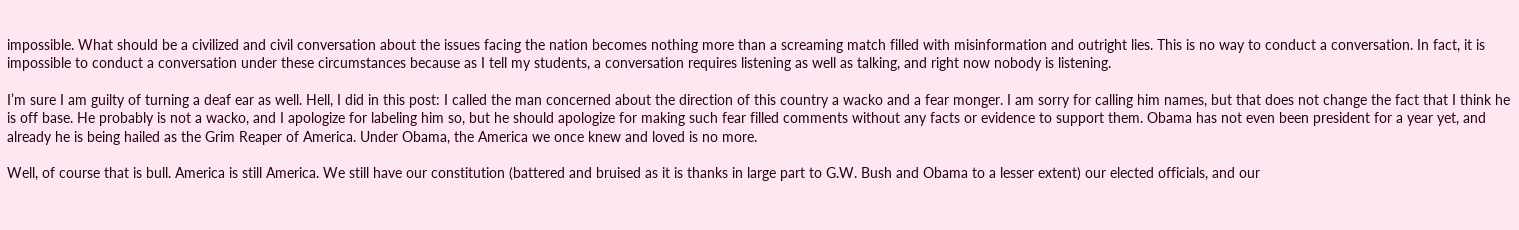impossible. What should be a civilized and civil conversation about the issues facing the nation becomes nothing more than a screaming match filled with misinformation and outright lies. This is no way to conduct a conversation. In fact, it is impossible to conduct a conversation under these circumstances because as I tell my students, a conversation requires listening as well as talking, and right now nobody is listening.

I’m sure I am guilty of turning a deaf ear as well. Hell, I did in this post: I called the man concerned about the direction of this country a wacko and a fear monger. I am sorry for calling him names, but that does not change the fact that I think he is off base. He probably is not a wacko, and I apologize for labeling him so, but he should apologize for making such fear filled comments without any facts or evidence to support them. Obama has not even been president for a year yet, and already he is being hailed as the Grim Reaper of America. Under Obama, the America we once knew and loved is no more.

Well, of course that is bull. America is still America. We still have our constitution (battered and bruised as it is thanks in large part to G.W. Bush and Obama to a lesser extent) our elected officials, and our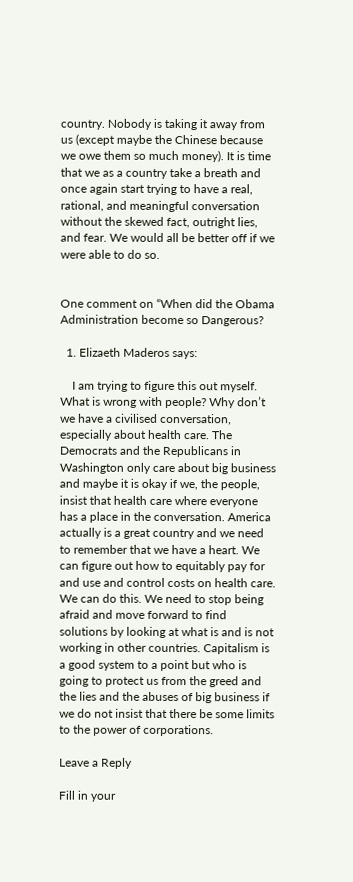country. Nobody is taking it away from us (except maybe the Chinese because we owe them so much money). It is time that we as a country take a breath and once again start trying to have a real, rational, and meaningful conversation without the skewed fact, outright lies, and fear. We would all be better off if we were able to do so.


One comment on “When did the Obama Administration become so Dangerous?

  1. Elizaeth Maderos says:

    I am trying to figure this out myself. What is wrong with people? Why don’t we have a civilised conversation, especially about health care. The Democrats and the Republicans in Washington only care about big business and maybe it is okay if we, the people, insist that health care where everyone has a place in the conversation. America actually is a great country and we need to remember that we have a heart. We can figure out how to equitably pay for and use and control costs on health care. We can do this. We need to stop being afraid and move forward to find solutions by looking at what is and is not working in other countries. Capitalism is a good system to a point but who is going to protect us from the greed and the lies and the abuses of big business if we do not insist that there be some limits to the power of corporations.

Leave a Reply

Fill in your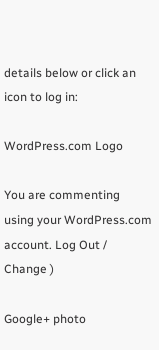details below or click an icon to log in:

WordPress.com Logo

You are commenting using your WordPress.com account. Log Out /  Change )

Google+ photo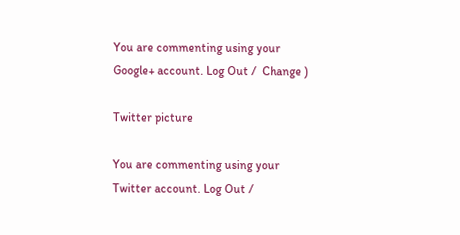You are commenting using your Google+ account. Log Out /  Change )

Twitter picture

You are commenting using your Twitter account. Log Out /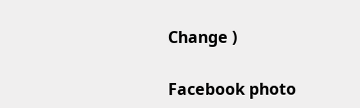Change )

Facebook photo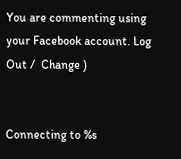You are commenting using your Facebook account. Log Out /  Change )


Connecting to %s